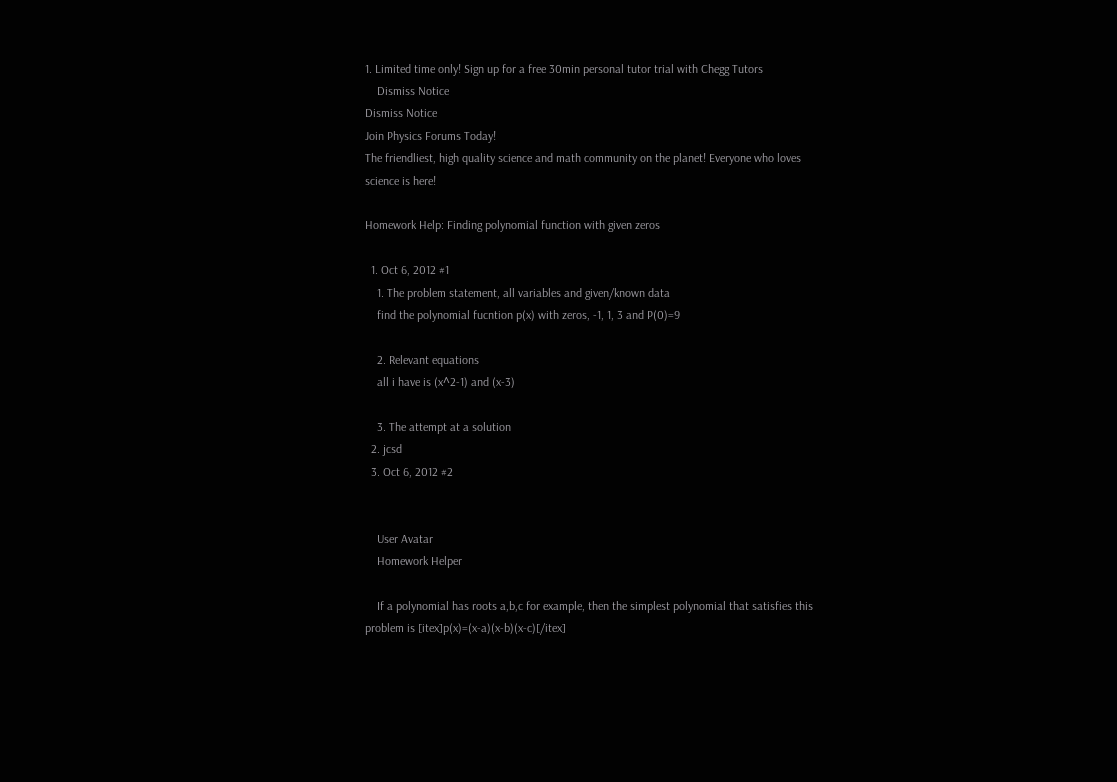1. Limited time only! Sign up for a free 30min personal tutor trial with Chegg Tutors
    Dismiss Notice
Dismiss Notice
Join Physics Forums Today!
The friendliest, high quality science and math community on the planet! Everyone who loves science is here!

Homework Help: Finding polynomial function with given zeros

  1. Oct 6, 2012 #1
    1. The problem statement, all variables and given/known data
    find the polynomial fucntion p(x) with zeros, -1, 1, 3 and P(0)=9

    2. Relevant equations
    all i have is (x^2-1) and (x-3)

    3. The attempt at a solution
  2. jcsd
  3. Oct 6, 2012 #2


    User Avatar
    Homework Helper

    If a polynomial has roots a,b,c for example, then the simplest polynomial that satisfies this problem is [itex]p(x)=(x-a)(x-b)(x-c)[/itex]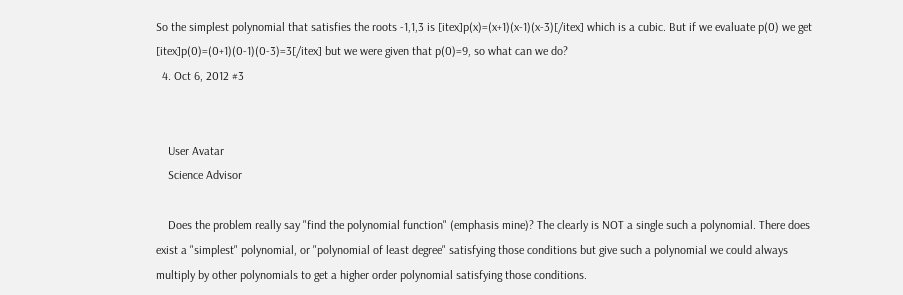So the simplest polynomial that satisfies the roots -1,1,3 is [itex]p(x)=(x+1)(x-1)(x-3)[/itex] which is a cubic. But if we evaluate p(0) we get [itex]p(0)=(0+1)(0-1)(0-3)=3[/itex] but we were given that p(0)=9, so what can we do?
  4. Oct 6, 2012 #3


    User Avatar
    Science Advisor

    Does the problem really say "find the polynomial function" (emphasis mine)? The clearly is NOT a single such a polynomial. There does exist a "simplest" polynomial, or "polynomial of least degree" satisfying those conditions but give such a polynomial we could always multiply by other polynomials to get a higher order polynomial satisfying those conditions.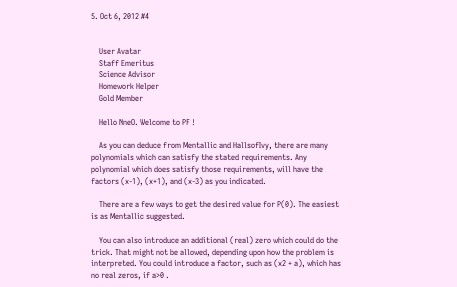5. Oct 6, 2012 #4


    User Avatar
    Staff Emeritus
    Science Advisor
    Homework Helper
    Gold Member

    Hello NneO. Welcome to PF !

    As you can deduce from Mentallic and HallsofIvy, there are many polynomials which can satisfy the stated requirements. Any polynomial which does satisfy those requirements, will have the factors (x-1), (x+1), and (x-3) as you indicated.

    There are a few ways to get the desired value for P(0). The easiest is as Mentallic suggested.

    You can also introduce an additional (real) zero which could do the trick. That might not be allowed, depending upon how the problem is interpreted. You could introduce a factor, such as (x2 + a), which has no real zeros, if a>0 .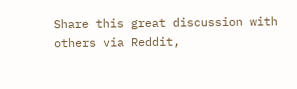Share this great discussion with others via Reddit,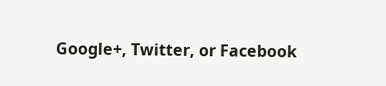Google+, Twitter, or Facebook